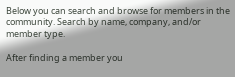Below you can search and browse for members in the community. Search by name, company, and/or member type.

After finding a member you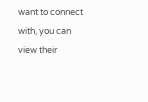want to connect with, you can view their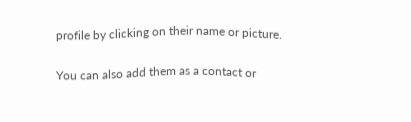profile by clicking on their name or picture.

You can also add them as a contact or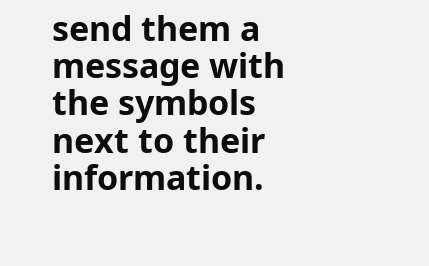send them a message with the symbols next to their information.